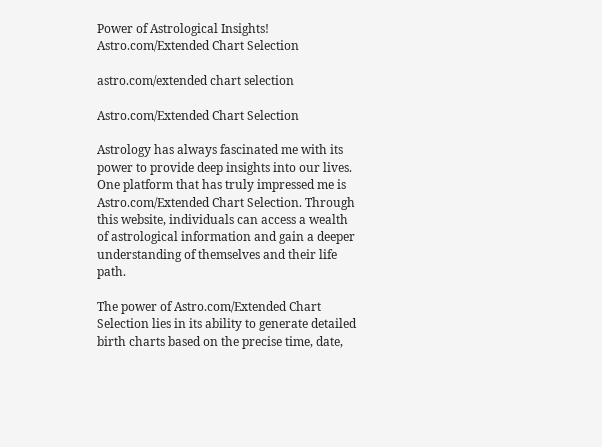Power of Astrological Insights! Astro.com/Extended Chart Selection

astro.com/extended chart selection

Astro.com/Extended Chart Selection

Astrology has always fascinated me with its power to provide deep insights into our lives. One platform that has truly impressed me is Astro.com/Extended Chart Selection. Through this website, individuals can access a wealth of astrological information and gain a deeper understanding of themselves and their life path.

The power of Astro.com/Extended Chart Selection lies in its ability to generate detailed birth charts based on the precise time, date,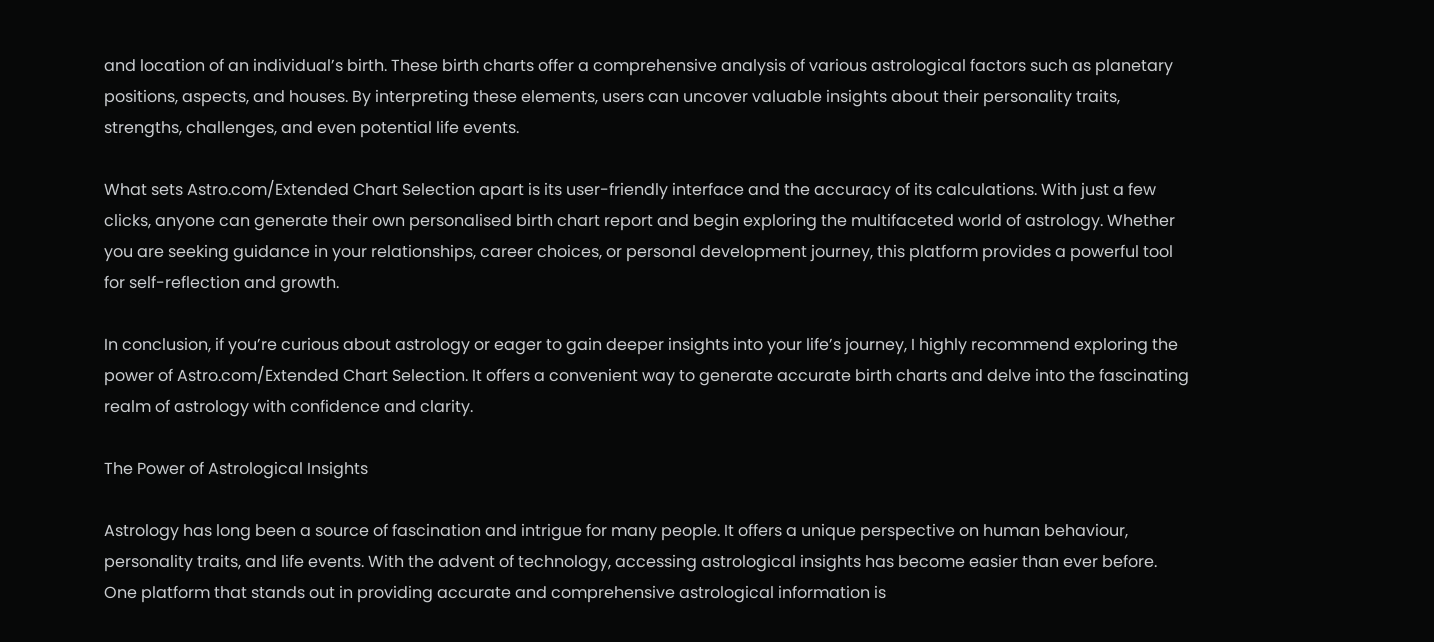and location of an individual’s birth. These birth charts offer a comprehensive analysis of various astrological factors such as planetary positions, aspects, and houses. By interpreting these elements, users can uncover valuable insights about their personality traits, strengths, challenges, and even potential life events.

What sets Astro.com/Extended Chart Selection apart is its user-friendly interface and the accuracy of its calculations. With just a few clicks, anyone can generate their own personalised birth chart report and begin exploring the multifaceted world of astrology. Whether you are seeking guidance in your relationships, career choices, or personal development journey, this platform provides a powerful tool for self-reflection and growth.

In conclusion, if you’re curious about astrology or eager to gain deeper insights into your life’s journey, I highly recommend exploring the power of Astro.com/Extended Chart Selection. It offers a convenient way to generate accurate birth charts and delve into the fascinating realm of astrology with confidence and clarity.

The Power of Astrological Insights

Astrology has long been a source of fascination and intrigue for many people. It offers a unique perspective on human behaviour, personality traits, and life events. With the advent of technology, accessing astrological insights has become easier than ever before. One platform that stands out in providing accurate and comprehensive astrological information is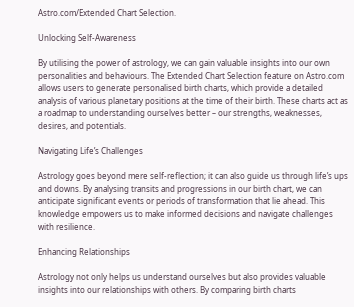Astro.com/Extended Chart Selection.

Unlocking Self-Awareness

By utilising the power of astrology, we can gain valuable insights into our own personalities and behaviours. The Extended Chart Selection feature on Astro.com allows users to generate personalised birth charts, which provide a detailed analysis of various planetary positions at the time of their birth. These charts act as a roadmap to understanding ourselves better – our strengths, weaknesses, desires, and potentials.

Navigating Life’s Challenges

Astrology goes beyond mere self-reflection; it can also guide us through life’s ups and downs. By analysing transits and progressions in our birth chart, we can anticipate significant events or periods of transformation that lie ahead. This knowledge empowers us to make informed decisions and navigate challenges with resilience.

Enhancing Relationships

Astrology not only helps us understand ourselves but also provides valuable insights into our relationships with others. By comparing birth charts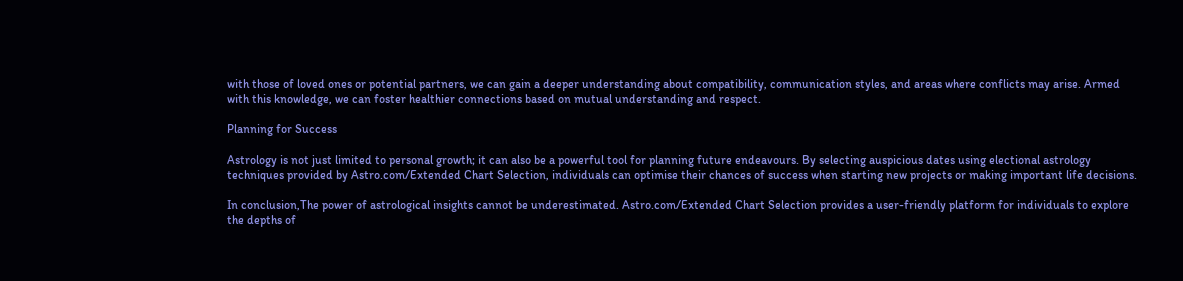with those of loved ones or potential partners, we can gain a deeper understanding about compatibility, communication styles, and areas where conflicts may arise. Armed with this knowledge, we can foster healthier connections based on mutual understanding and respect.

Planning for Success

Astrology is not just limited to personal growth; it can also be a powerful tool for planning future endeavours. By selecting auspicious dates using electional astrology techniques provided by Astro.com/Extended Chart Selection, individuals can optimise their chances of success when starting new projects or making important life decisions.

In conclusion,The power of astrological insights cannot be underestimated. Astro.com/Extended Chart Selection provides a user-friendly platform for individuals to explore the depths of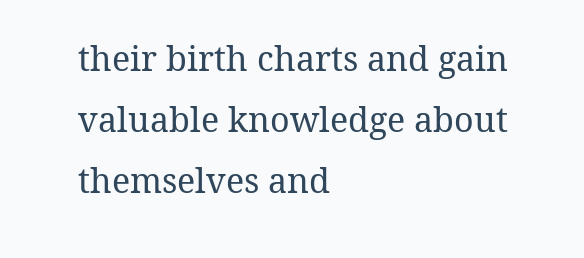their birth charts and gain valuable knowledge about themselves and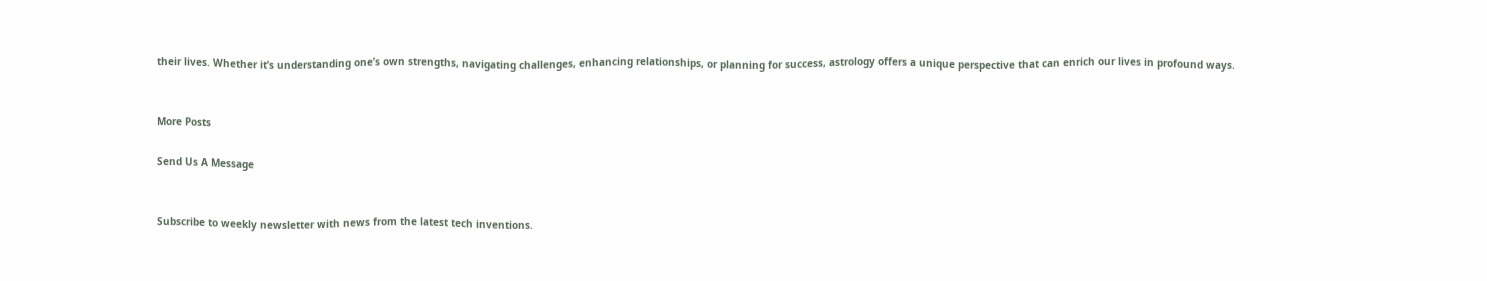their lives. Whether it’s understanding one’s own strengths, navigating challenges, enhancing relationships, or planning for success, astrology offers a unique perspective that can enrich our lives in profound ways.


More Posts

Send Us A Message


Subscribe to weekly newsletter with news from the latest tech inventions.